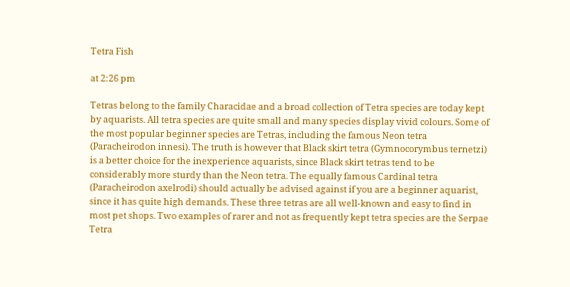Tetra Fish

at 2:26 pm

Tetras belong to the family Characidae and a broad collection of Tetra species are today kept by aquarists. All tetra species are quite small and many species display vivid colours. Some of the most popular beginner species are Tetras, including the famous Neon tetra (Paracheirodon innesi). The truth is however that Black skirt tetra (Gymnocorymbus ternetzi) is a better choice for the inexperience aquarists, since Black skirt tetras tend to be considerably more sturdy than the Neon tetra. The equally famous Cardinal tetra (Paracheirodon axelrodi) should actually be advised against if you are a beginner aquarist, since it has quite high demands. These three tetras are all well-known and easy to find in most pet shops. Two examples of rarer and not as frequently kept tetra species are the Serpae Tetra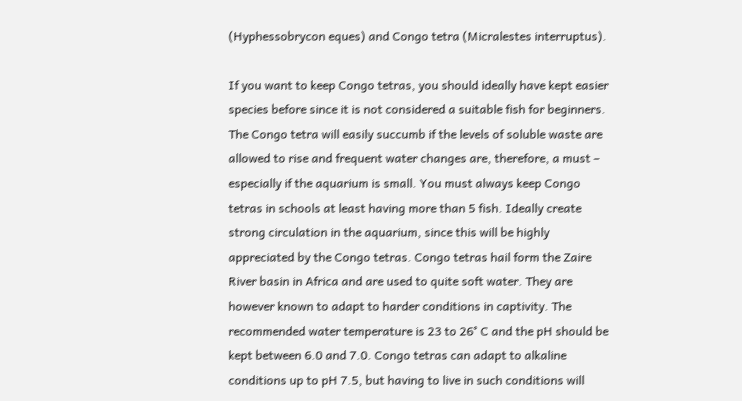(Hyphessobrycon eques) and Congo tetra (Micralestes interruptus).

If you want to keep Congo tetras, you should ideally have kept easier species before since it is not considered a suitable fish for beginners. The Congo tetra will easily succumb if the levels of soluble waste are allowed to rise and frequent water changes are, therefore, a must – especially if the aquarium is small. You must always keep Congo tetras in schools at least having more than 5 fish. Ideally create strong circulation in the aquarium, since this will be highly appreciated by the Congo tetras. Congo tetras hail form the Zaire River basin in Africa and are used to quite soft water. They are however known to adapt to harder conditions in captivity. The recommended water temperature is 23 to 26° C and the pH should be kept between 6.0 and 7.0. Congo tetras can adapt to alkaline conditions up to pH 7.5, but having to live in such conditions will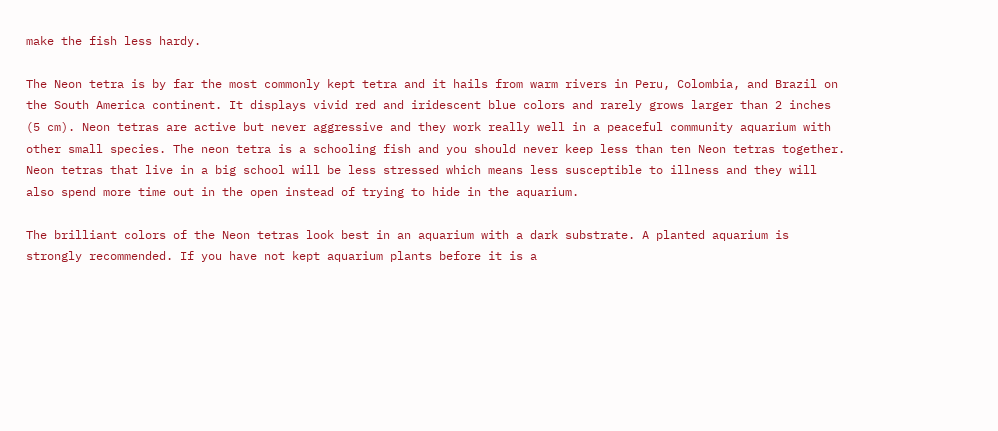make the fish less hardy.

The Neon tetra is by far the most commonly kept tetra and it hails from warm rivers in Peru, Colombia, and Brazil on the South America continent. It displays vivid red and iridescent blue colors and rarely grows larger than 2 inches (5 cm). Neon tetras are active but never aggressive and they work really well in a peaceful community aquarium with other small species. The neon tetra is a schooling fish and you should never keep less than ten Neon tetras together. Neon tetras that live in a big school will be less stressed which means less susceptible to illness and they will also spend more time out in the open instead of trying to hide in the aquarium.

The brilliant colors of the Neon tetras look best in an aquarium with a dark substrate. A planted aquarium is strongly recommended. If you have not kept aquarium plants before it is a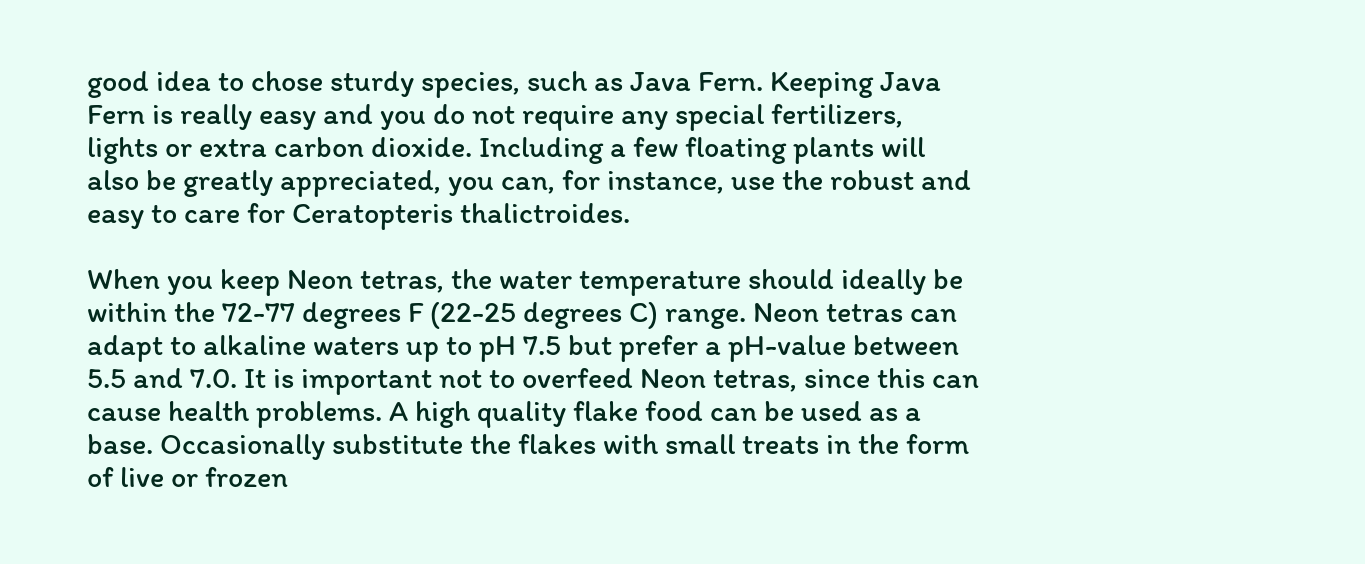good idea to chose sturdy species, such as Java Fern. Keeping Java Fern is really easy and you do not require any special fertilizers, lights or extra carbon dioxide. Including a few floating plants will also be greatly appreciated, you can, for instance, use the robust and easy to care for Ceratopteris thalictroides.

When you keep Neon tetras, the water temperature should ideally be within the 72-77 degrees F (22-25 degrees C) range. Neon tetras can adapt to alkaline waters up to pH 7.5 but prefer a pH-value between 5.5 and 7.0. It is important not to overfeed Neon tetras, since this can cause health problems. A high quality flake food can be used as a base. Occasionally substitute the flakes with small treats in the form of live or frozen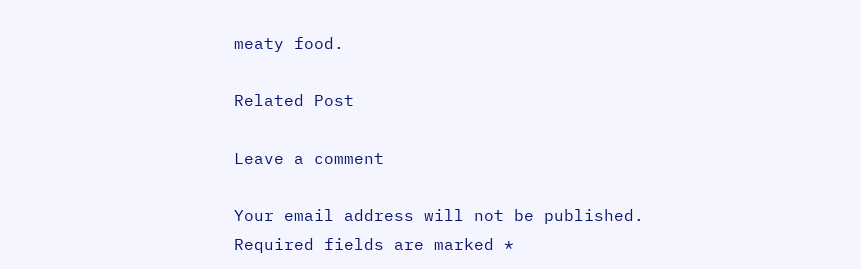meaty food.

Related Post

Leave a comment

Your email address will not be published. Required fields are marked *